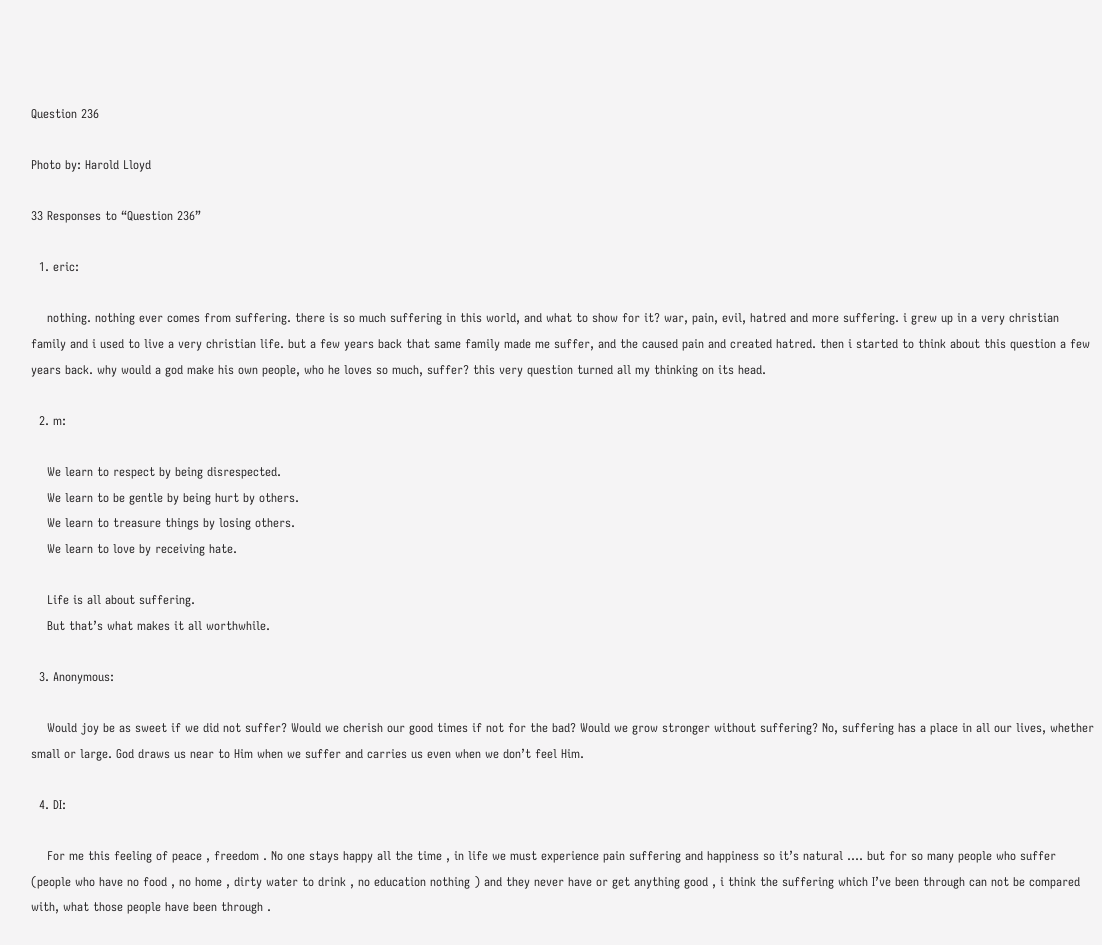Question 236

Photo by: Harold Lloyd

33 Responses to “Question 236”

  1. eric:

    nothing. nothing ever comes from suffering. there is so much suffering in this world, and what to show for it? war, pain, evil, hatred and more suffering. i grew up in a very christian family and i used to live a very christian life. but a few years back that same family made me suffer, and the caused pain and created hatred. then i started to think about this question a few years back. why would a god make his own people, who he loves so much, suffer? this very question turned all my thinking on its head.

  2. m:

    We learn to respect by being disrespected.
    We learn to be gentle by being hurt by others.
    We learn to treasure things by losing others.
    We learn to love by receiving hate.

    Life is all about suffering.
    But that’s what makes it all worthwhile.

  3. Anonymous:

    Would joy be as sweet if we did not suffer? Would we cherish our good times if not for the bad? Would we grow stronger without suffering? No, suffering has a place in all our lives, whether small or large. God draws us near to Him when we suffer and carries us even when we don’t feel Him.

  4. DI:

    For me this feeling of peace , freedom . No one stays happy all the time , in life we must experience pain suffering and happiness so it’s natural …. but for so many people who suffer (people who have no food , no home , dirty water to drink , no education nothing ) and they never have or get anything good , i think the suffering which I’ve been through can not be compared with, what those people have been through .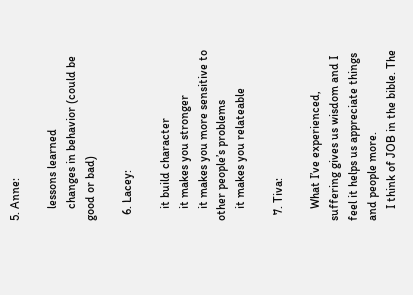5. Anne:

    lessons learned
    changes in behavior (could be good or bad)

  6. Lacey:

    it build character
    it makes you stronger
    it makes you more sensitive to other people’s problems
    it makes you relateable

  7. Tiva:

    What I’ve experienced, suffering gives us wisdom and I feel it helps us appreciate things and people more.
    I think of JOB in the bible. The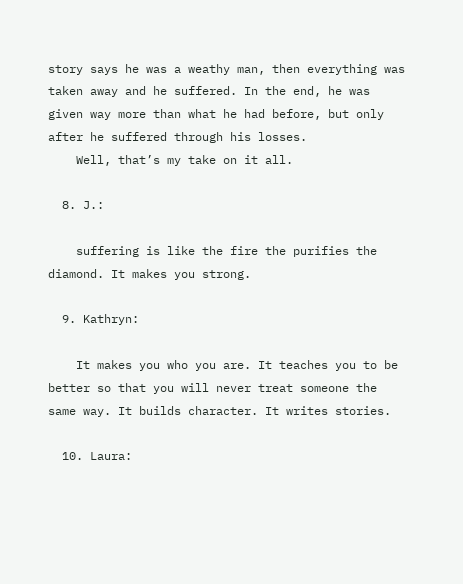story says he was a weathy man, then everything was taken away and he suffered. In the end, he was given way more than what he had before, but only after he suffered through his losses.
    Well, that’s my take on it all.

  8. J.:

    suffering is like the fire the purifies the diamond. It makes you strong.

  9. Kathryn:

    It makes you who you are. It teaches you to be better so that you will never treat someone the same way. It builds character. It writes stories.

  10. Laura: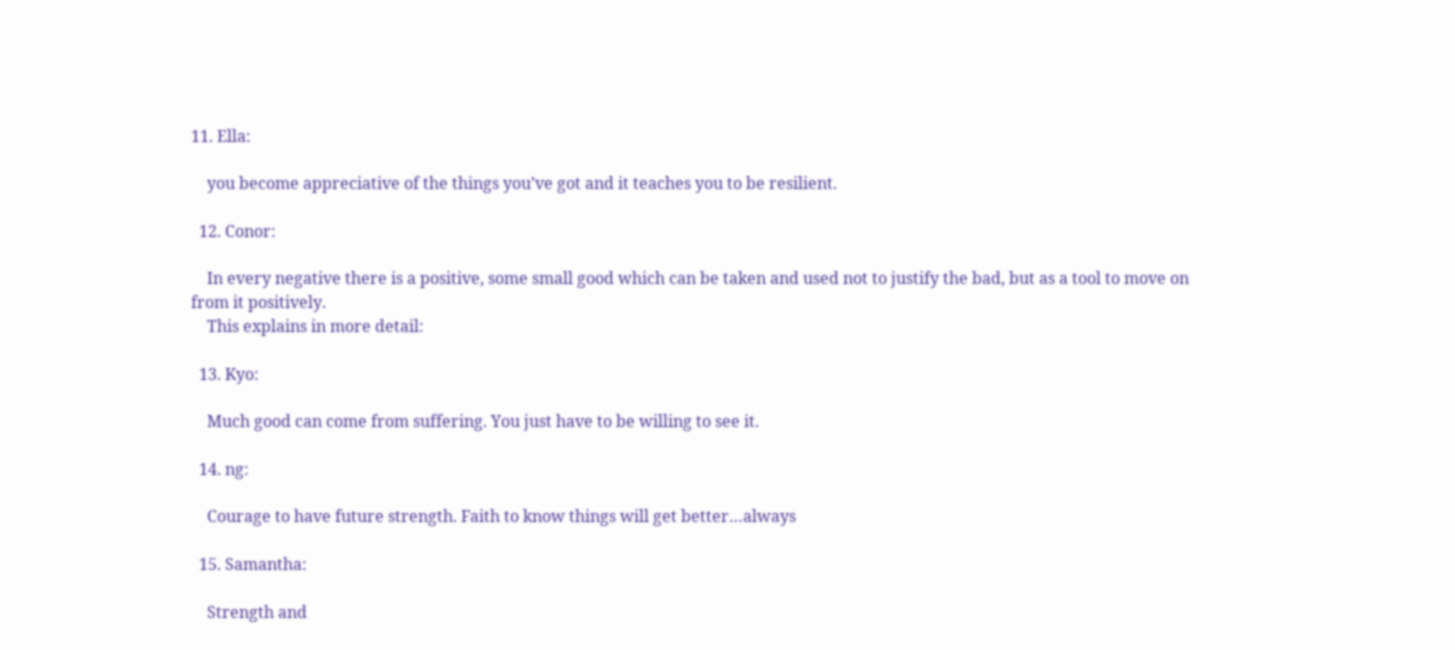11. Ella:

    you become appreciative of the things you’ve got and it teaches you to be resilient.

  12. Conor:

    In every negative there is a positive, some small good which can be taken and used not to justify the bad, but as a tool to move on from it positively.
    This explains in more detail:

  13. Kyo:

    Much good can come from suffering. You just have to be willing to see it.

  14. ng:

    Courage to have future strength. Faith to know things will get better…always

  15. Samantha:

    Strength and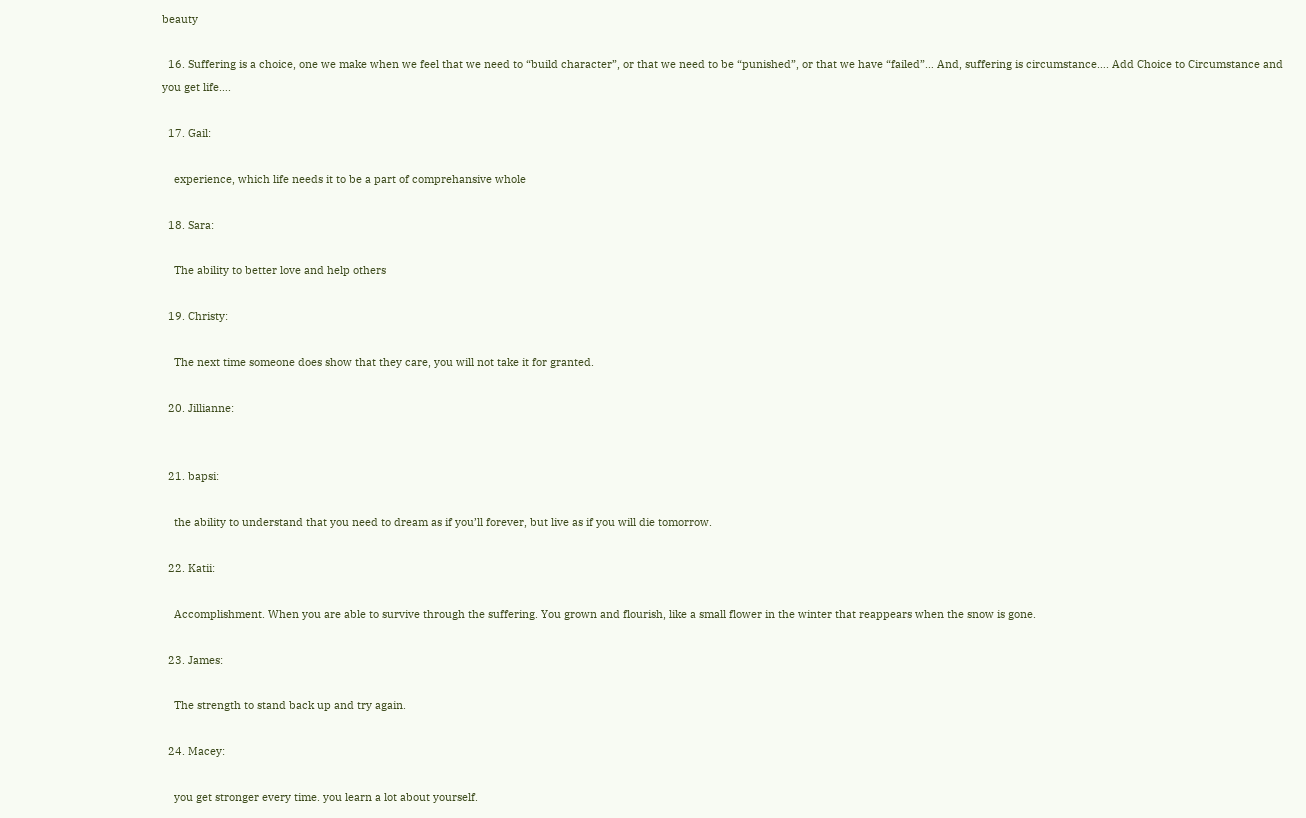beauty

  16. Suffering is a choice, one we make when we feel that we need to “build character”, or that we need to be “punished”, or that we have “failed”… And, suffering is circumstance…. Add Choice to Circumstance and you get life….

  17. Gail:

    experience, which life needs it to be a part of comprehansive whole

  18. Sara:

    The ability to better love and help others

  19. Christy:

    The next time someone does show that they care, you will not take it for granted.

  20. Jillianne:


  21. bapsi:

    the ability to understand that you need to dream as if you’ll forever, but live as if you will die tomorrow.

  22. Katii:

    Accomplishment. When you are able to survive through the suffering. You grown and flourish, like a small flower in the winter that reappears when the snow is gone.

  23. James:

    The strength to stand back up and try again.

  24. Macey:

    you get stronger every time. you learn a lot about yourself.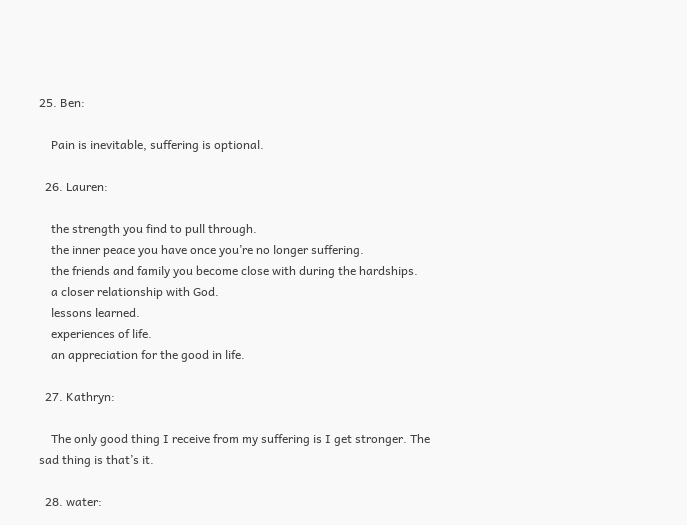25. Ben:

    Pain is inevitable, suffering is optional.

  26. Lauren:

    the strength you find to pull through.
    the inner peace you have once you’re no longer suffering.
    the friends and family you become close with during the hardships.
    a closer relationship with God.
    lessons learned.
    experiences of life.
    an appreciation for the good in life.

  27. Kathryn:

    The only good thing I receive from my suffering is I get stronger. The sad thing is that’s it.

  28. water: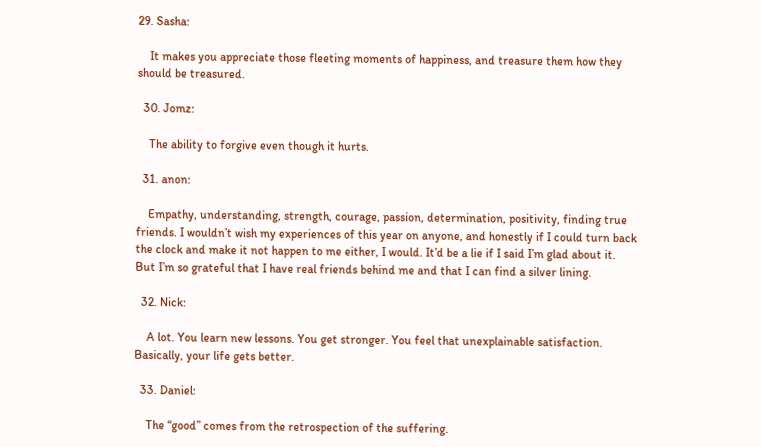29. Sasha:

    It makes you appreciate those fleeting moments of happiness, and treasure them how they should be treasured.

  30. Jomz:

    The ability to forgive even though it hurts.

  31. anon:

    Empathy, understanding, strength, courage, passion, determination, positivity, finding true friends. I wouldn’t wish my experiences of this year on anyone, and honestly if I could turn back the clock and make it not happen to me either, I would. It’d be a lie if I said I’m glad about it. But I’m so grateful that I have real friends behind me and that I can find a silver lining.

  32. Nick:

    A lot. You learn new lessons. You get stronger. You feel that unexplainable satisfaction. Basically, your life gets better.

  33. Daniel:

    The “good” comes from the retrospection of the suffering.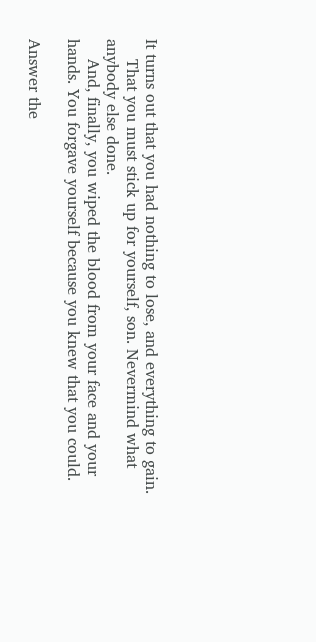It turns out that you had nothing to lose, and everything to gain.
    That you must stick up for yourself, son. Nevermind what anybody else done.
    And, finally, you wiped the blood from your face and your hands. You forgave yourself because you knew that you could.

Answer the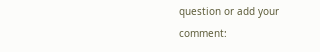question or add your comment: